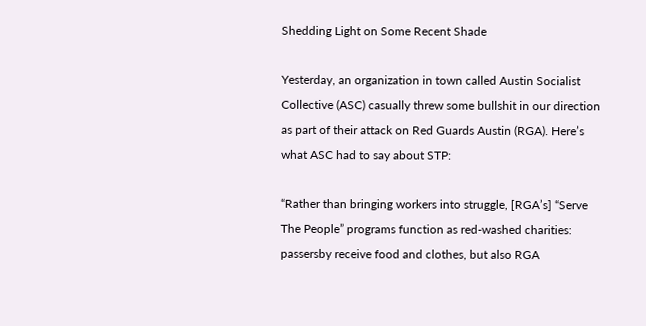Shedding Light on Some Recent Shade

Yesterday, an organization in town called Austin Socialist Collective (ASC) casually threw some bullshit in our direction as part of their attack on Red Guards Austin (RGA). Here’s what ASC had to say about STP:

“Rather than bringing workers into struggle, [RGA’s] “Serve The People” programs function as red-washed charities: passersby receive food and clothes, but also RGA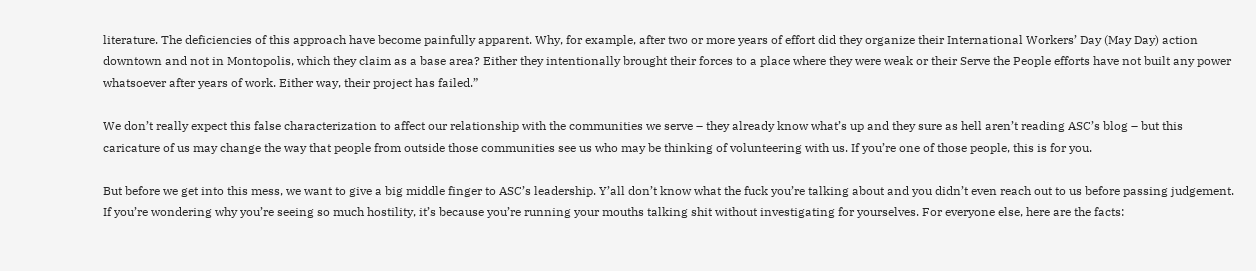literature. The deficiencies of this approach have become painfully apparent. Why, for example, after two or more years of effort did they organize their International Workers’ Day (May Day) action downtown and not in Montopolis, which they claim as a base area? Either they intentionally brought their forces to a place where they were weak or their Serve the People efforts have not built any power whatsoever after years of work. Either way, their project has failed.”

We don’t really expect this false characterization to affect our relationship with the communities we serve – they already know what’s up and they sure as hell aren’t reading ASC’s blog – but this caricature of us may change the way that people from outside those communities see us who may be thinking of volunteering with us. If you’re one of those people, this is for you.

But before we get into this mess, we want to give a big middle finger to ASC’s leadership. Y’all don’t know what the fuck you’re talking about and you didn’t even reach out to us before passing judgement. If you’re wondering why you’re seeing so much hostility, it’s because you’re running your mouths talking shit without investigating for yourselves. For everyone else, here are the facts: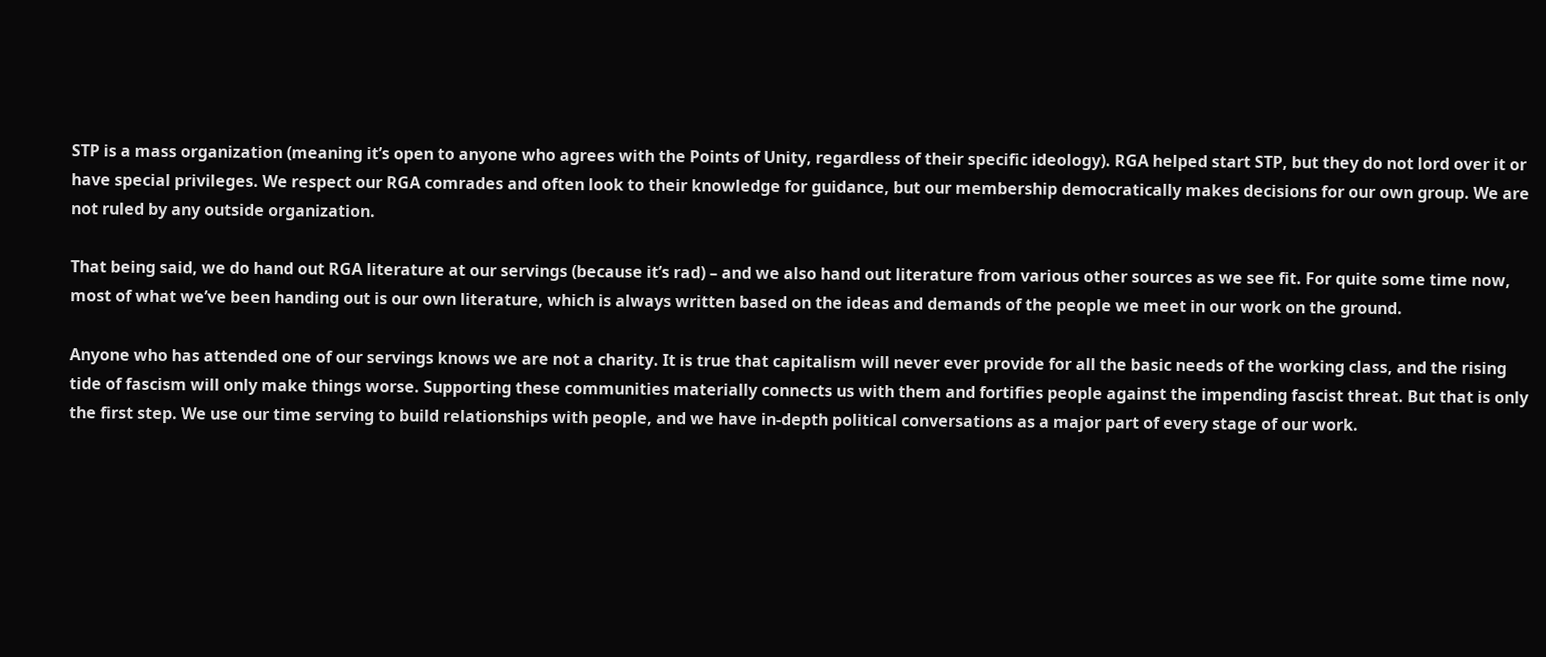STP is a mass organization (meaning it’s open to anyone who agrees with the Points of Unity, regardless of their specific ideology). RGA helped start STP, but they do not lord over it or have special privileges. We respect our RGA comrades and often look to their knowledge for guidance, but our membership democratically makes decisions for our own group. We are not ruled by any outside organization.

That being said, we do hand out RGA literature at our servings (because it’s rad) – and we also hand out literature from various other sources as we see fit. For quite some time now, most of what we’ve been handing out is our own literature, which is always written based on the ideas and demands of the people we meet in our work on the ground.

Anyone who has attended one of our servings knows we are not a charity. It is true that capitalism will never ever provide for all the basic needs of the working class, and the rising tide of fascism will only make things worse. Supporting these communities materially connects us with them and fortifies people against the impending fascist threat. But that is only the first step. We use our time serving to build relationships with people, and we have in-depth political conversations as a major part of every stage of our work.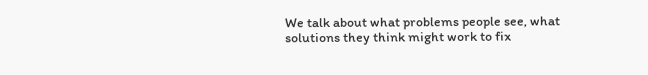We talk about what problems people see, what solutions they think might work to fix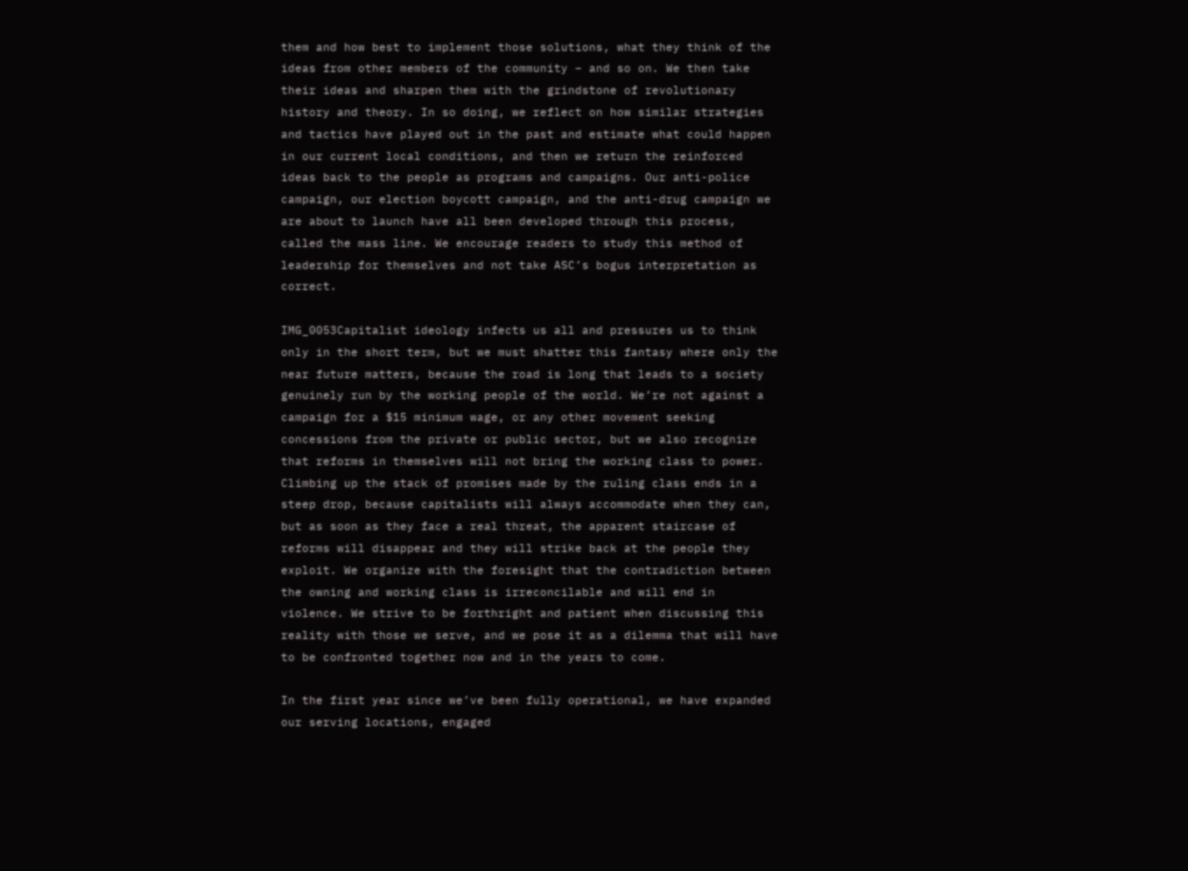them and how best to implement those solutions, what they think of the ideas from other members of the community – and so on. We then take their ideas and sharpen them with the grindstone of revolutionary history and theory. In so doing, we reflect on how similar strategies and tactics have played out in the past and estimate what could happen in our current local conditions, and then we return the reinforced ideas back to the people as programs and campaigns. Our anti-police campaign, our election boycott campaign, and the anti-drug campaign we are about to launch have all been developed through this process, called the mass line. We encourage readers to study this method of leadership for themselves and not take ASC’s bogus interpretation as correct.

IMG_0053Capitalist ideology infects us all and pressures us to think only in the short term, but we must shatter this fantasy where only the near future matters, because the road is long that leads to a society genuinely run by the working people of the world. We’re not against a campaign for a $15 minimum wage, or any other movement seeking concessions from the private or public sector, but we also recognize that reforms in themselves will not bring the working class to power. Climbing up the stack of promises made by the ruling class ends in a steep drop, because capitalists will always accommodate when they can, but as soon as they face a real threat, the apparent staircase of reforms will disappear and they will strike back at the people they exploit. We organize with the foresight that the contradiction between the owning and working class is irreconcilable and will end in violence. We strive to be forthright and patient when discussing this reality with those we serve, and we pose it as a dilemma that will have to be confronted together now and in the years to come.

In the first year since we’ve been fully operational, we have expanded our serving locations, engaged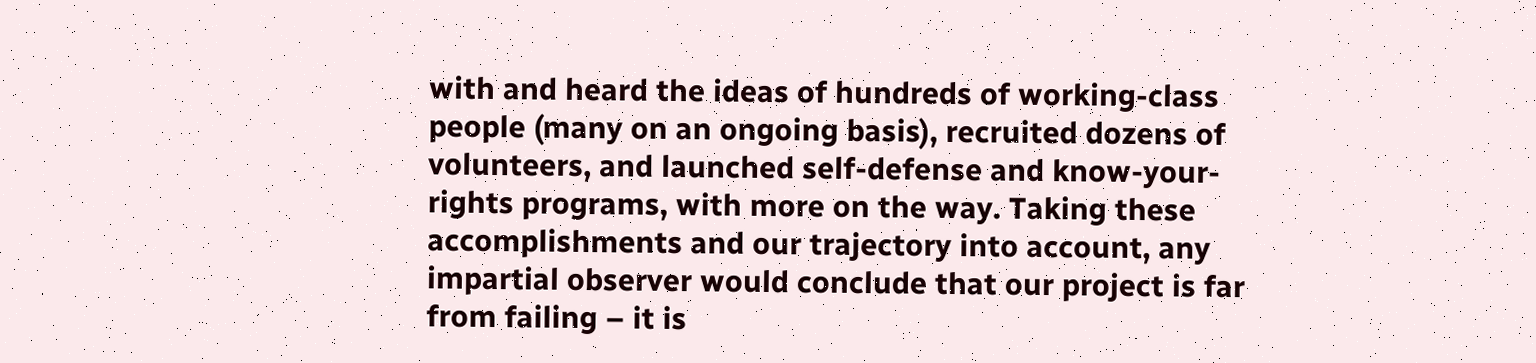with and heard the ideas of hundreds of working-class people (many on an ongoing basis), recruited dozens of volunteers, and launched self-defense and know-your-rights programs, with more on the way. Taking these accomplishments and our trajectory into account, any impartial observer would conclude that our project is far from failing – it is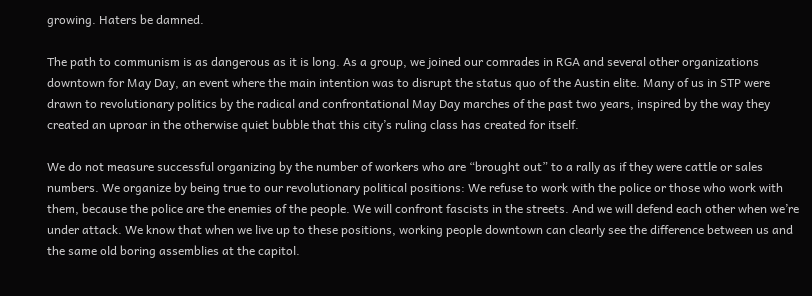growing. Haters be damned.

The path to communism is as dangerous as it is long. As a group, we joined our comrades in RGA and several other organizations downtown for May Day, an event where the main intention was to disrupt the status quo of the Austin elite. Many of us in STP were drawn to revolutionary politics by the radical and confrontational May Day marches of the past two years, inspired by the way they created an uproar in the otherwise quiet bubble that this city’s ruling class has created for itself.

We do not measure successful organizing by the number of workers who are “brought out” to a rally as if they were cattle or sales numbers. We organize by being true to our revolutionary political positions: We refuse to work with the police or those who work with them, because the police are the enemies of the people. We will confront fascists in the streets. And we will defend each other when we’re under attack. We know that when we live up to these positions, working people downtown can clearly see the difference between us and the same old boring assemblies at the capitol.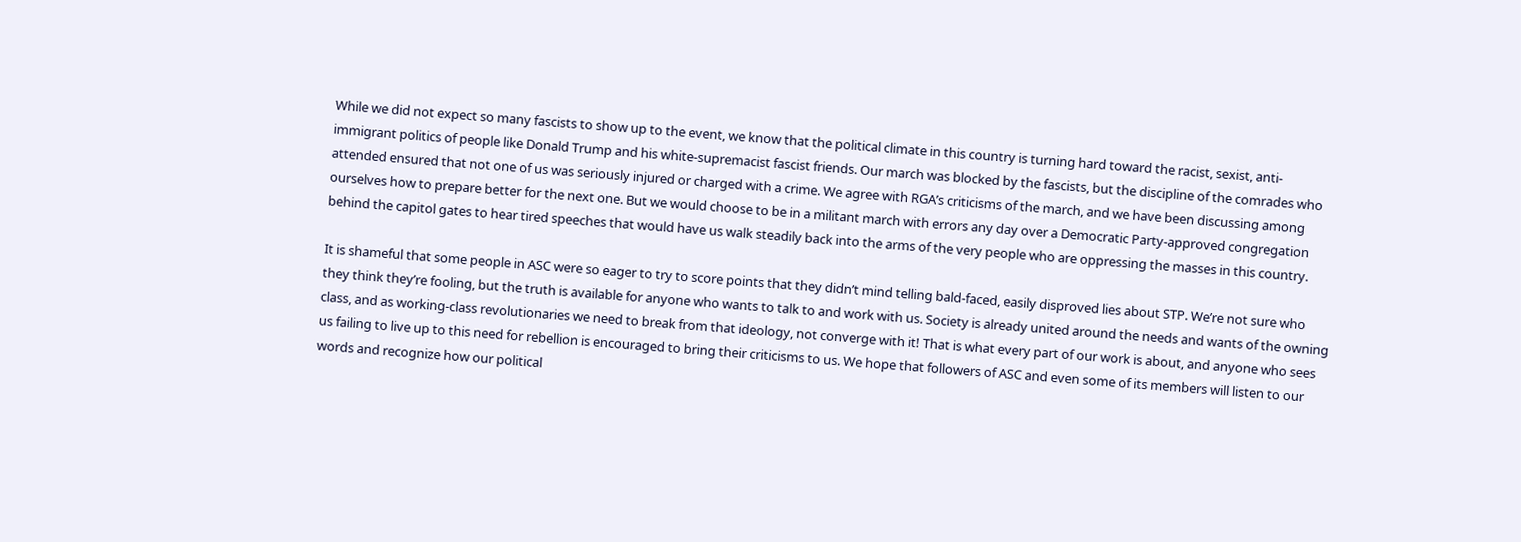While we did not expect so many fascists to show up to the event, we know that the political climate in this country is turning hard toward the racist, sexist, anti-immigrant politics of people like Donald Trump and his white-supremacist fascist friends. Our march was blocked by the fascists, but the discipline of the comrades who attended ensured that not one of us was seriously injured or charged with a crime. We agree with RGA’s criticisms of the march, and we have been discussing among ourselves how to prepare better for the next one. But we would choose to be in a militant march with errors any day over a Democratic Party-approved congregation behind the capitol gates to hear tired speeches that would have us walk steadily back into the arms of the very people who are oppressing the masses in this country.

It is shameful that some people in ASC were so eager to try to score points that they didn’t mind telling bald-faced, easily disproved lies about STP. We’re not sure who they think they’re fooling, but the truth is available for anyone who wants to talk to and work with us. Society is already united around the needs and wants of the owning class, and as working-class revolutionaries we need to break from that ideology, not converge with it! That is what every part of our work is about, and anyone who sees us failing to live up to this need for rebellion is encouraged to bring their criticisms to us. We hope that followers of ASC and even some of its members will listen to our words and recognize how our political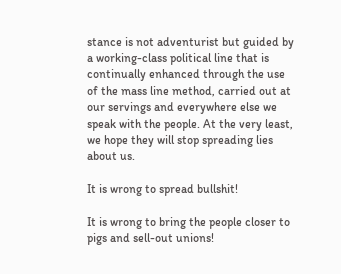stance is not adventurist but guided by a working-class political line that is continually enhanced through the use of the mass line method, carried out at our servings and everywhere else we speak with the people. At the very least, we hope they will stop spreading lies about us.

It is wrong to spread bullshit!

It is wrong to bring the people closer to pigs and sell-out unions!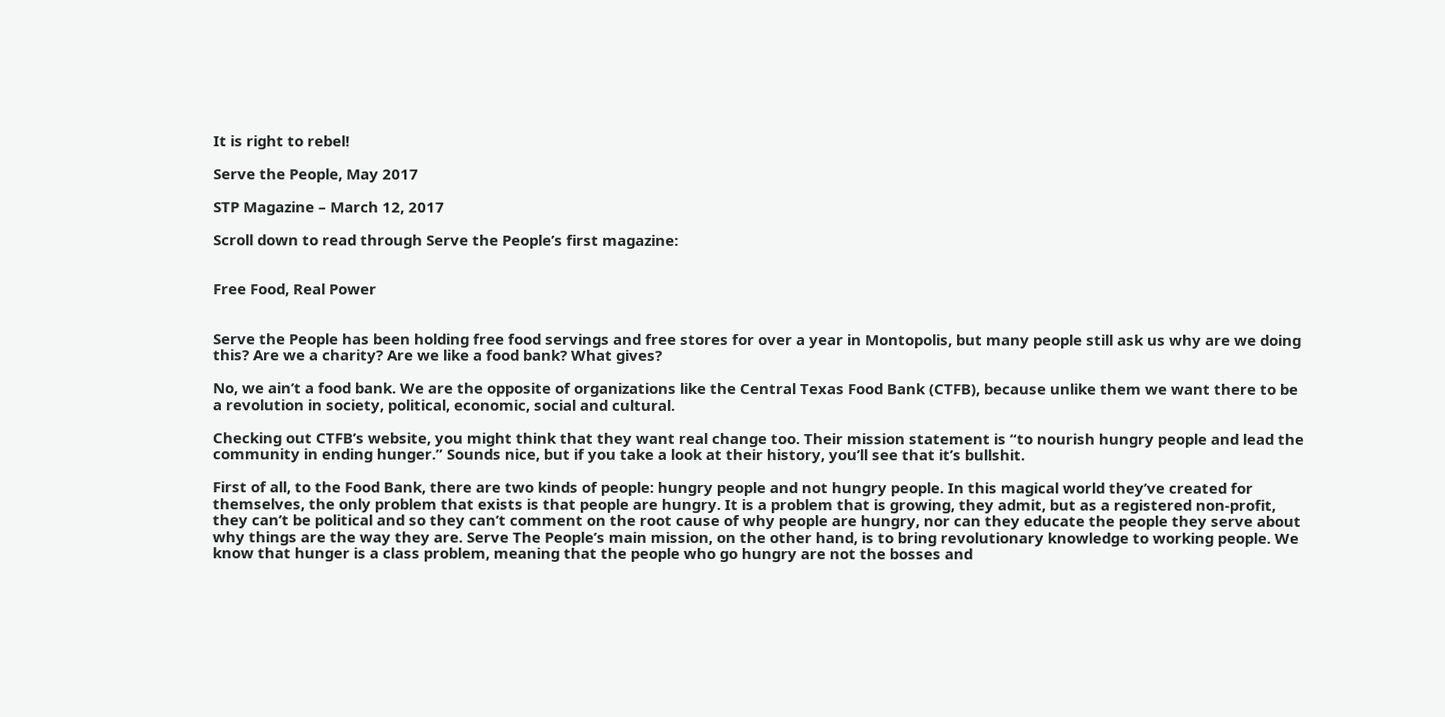It is right to rebel!

Serve the People, May 2017

STP Magazine – March 12, 2017

Scroll down to read through Serve the People’s first magazine:


Free Food, Real Power


Serve the People has been holding free food servings and free stores for over a year in Montopolis, but many people still ask us why are we doing this? Are we a charity? Are we like a food bank? What gives?

No, we ain’t a food bank. We are the opposite of organizations like the Central Texas Food Bank (CTFB), because unlike them we want there to be a revolution in society, political, economic, social and cultural.

Checking out CTFB’s website, you might think that they want real change too. Their mission statement is “to nourish hungry people and lead the community in ending hunger.” Sounds nice, but if you take a look at their history, you’ll see that it’s bullshit.

First of all, to the Food Bank, there are two kinds of people: hungry people and not hungry people. In this magical world they’ve created for themselves, the only problem that exists is that people are hungry. It is a problem that is growing, they admit, but as a registered non-profit, they can’t be political and so they can’t comment on the root cause of why people are hungry, nor can they educate the people they serve about why things are the way they are. Serve The People’s main mission, on the other hand, is to bring revolutionary knowledge to working people. We know that hunger is a class problem, meaning that the people who go hungry are not the bosses and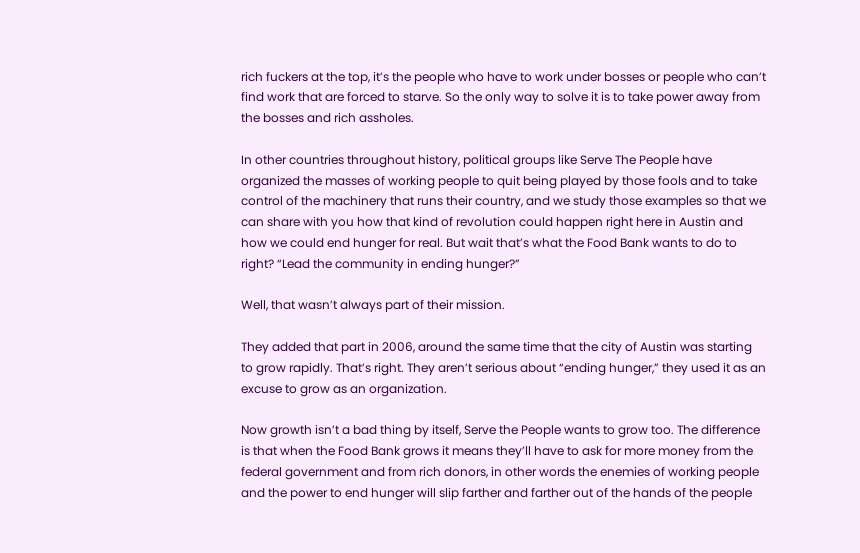rich fuckers at the top, it’s the people who have to work under bosses or people who can’t find work that are forced to starve. So the only way to solve it is to take power away from the bosses and rich assholes.

In other countries throughout history, political groups like Serve The People have organized the masses of working people to quit being played by those fools and to take control of the machinery that runs their country, and we study those examples so that we can share with you how that kind of revolution could happen right here in Austin and how we could end hunger for real. But wait that’s what the Food Bank wants to do to right? “Lead the community in ending hunger?”

Well, that wasn’t always part of their mission.

They added that part in 2006, around the same time that the city of Austin was starting to grow rapidly. That’s right. They aren’t serious about “ending hunger,” they used it as an excuse to grow as an organization.

Now growth isn’t a bad thing by itself, Serve the People wants to grow too. The difference is that when the Food Bank grows it means they’ll have to ask for more money from the federal government and from rich donors, in other words the enemies of working people and the power to end hunger will slip farther and farther out of the hands of the people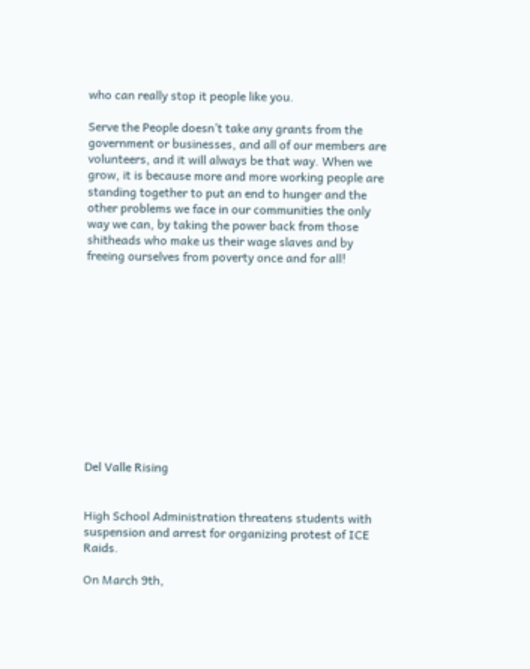who can really stop it people like you.

Serve the People doesn’t take any grants from the government or businesses, and all of our members are volunteers, and it will always be that way. When we grow, it is because more and more working people are standing together to put an end to hunger and the other problems we face in our communities the only way we can, by taking the power back from those shitheads who make us their wage slaves and by freeing ourselves from poverty once and for all!












Del Valle Rising


High School Administration threatens students with suspension and arrest for organizing protest of ICE Raids.

On March 9th,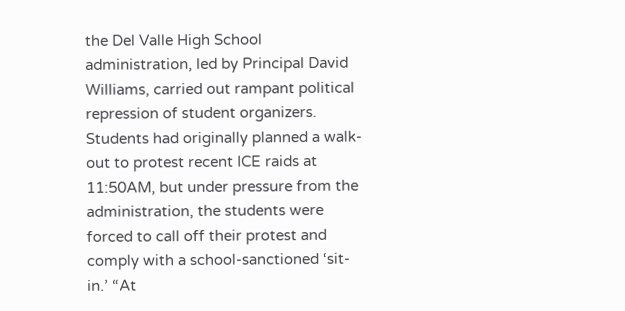the Del Valle High School administration, led by Principal David Williams, carried out rampant political repression of student organizers. Students had originally planned a walk-out to protest recent ICE raids at 11:50AM, but under pressure from the administration, the students were forced to call off their protest and comply with a school-sanctioned ‘sit-in.’ “At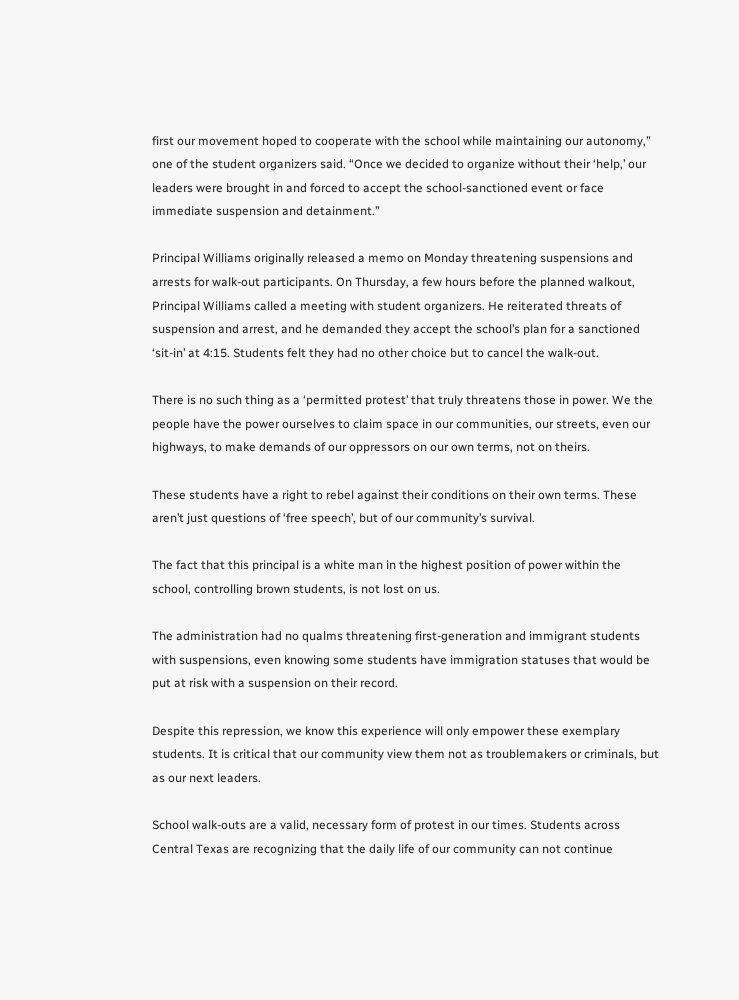first our movement hoped to cooperate with the school while maintaining our autonomy,” one of the student organizers said. “Once we decided to organize without their ‘help,’ our leaders were brought in and forced to accept the school-sanctioned event or face immediate suspension and detainment.”

Principal Williams originally released a memo on Monday threatening suspensions and arrests for walk-out participants. On Thursday, a few hours before the planned walkout, Principal Williams called a meeting with student organizers. He reiterated threats of suspension and arrest, and he demanded they accept the school’s plan for a sanctioned ‘sit-in’ at 4:15. Students felt they had no other choice but to cancel the walk-out.

There is no such thing as a ‘permitted protest’ that truly threatens those in power. We the people have the power ourselves to claim space in our communities, our streets, even our highways, to make demands of our oppressors on our own terms, not on theirs.

These students have a right to rebel against their conditions on their own terms. These aren’t just questions of ‘free speech’, but of our community’s survival.

The fact that this principal is a white man in the highest position of power within the school, controlling brown students, is not lost on us.

The administration had no qualms threatening first-generation and immigrant students with suspensions, even knowing some students have immigration statuses that would be put at risk with a suspension on their record.

Despite this repression, we know this experience will only empower these exemplary students. It is critical that our community view them not as troublemakers or criminals, but as our next leaders.

School walk-outs are a valid, necessary form of protest in our times. Students across Central Texas are recognizing that the daily life of our community can not continue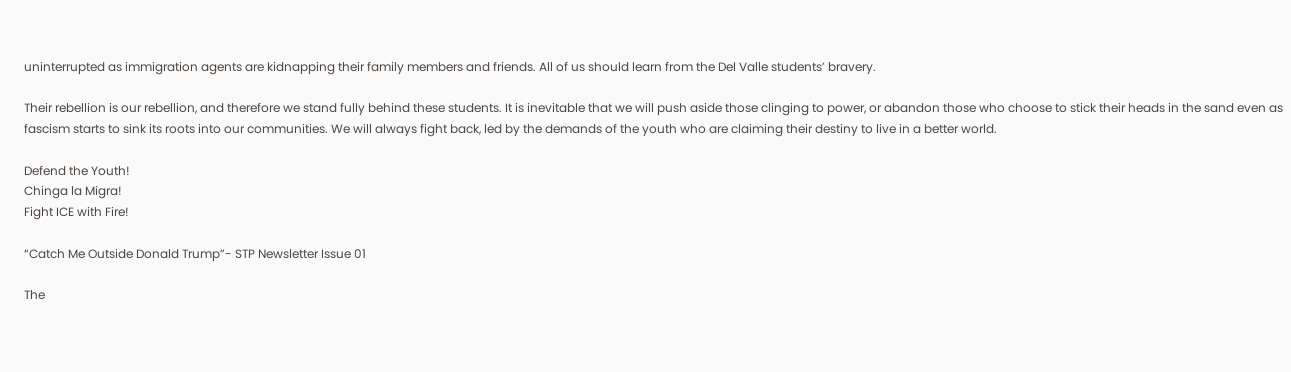uninterrupted as immigration agents are kidnapping their family members and friends. All of us should learn from the Del Valle students’ bravery.

Their rebellion is our rebellion, and therefore we stand fully behind these students. It is inevitable that we will push aside those clinging to power, or abandon those who choose to stick their heads in the sand even as fascism starts to sink its roots into our communities. We will always fight back, led by the demands of the youth who are claiming their destiny to live in a better world.

Defend the Youth!
Chinga la Migra!
Fight ICE with Fire!

“Catch Me Outside Donald Trump”- STP Newsletter Issue 01

The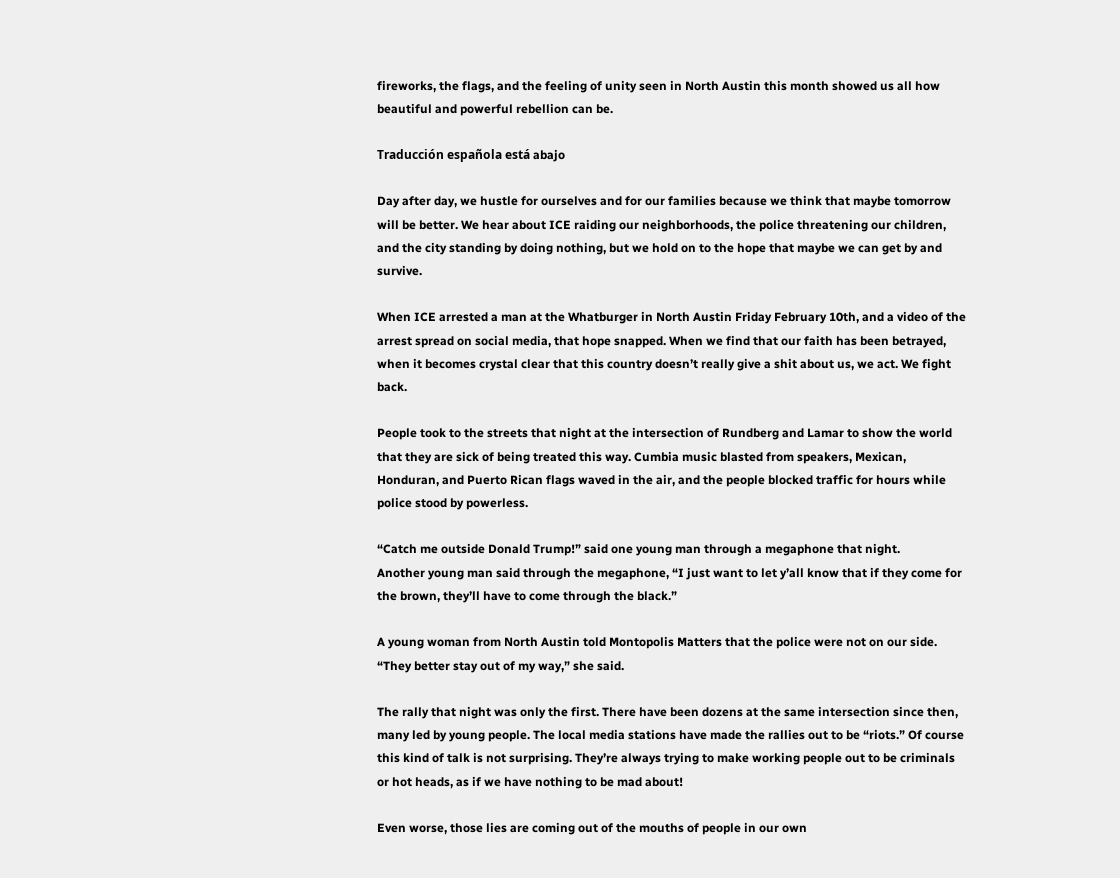fireworks, the flags, and the feeling of unity seen in North Austin this month showed us all how beautiful and powerful rebellion can be.

Traducción española está abajo

Day after day, we hustle for ourselves and for our families because we think that maybe tomorrow will be better. We hear about ICE raiding our neighborhoods, the police threatening our children, and the city standing by doing nothing, but we hold on to the hope that maybe we can get by and survive.

When ICE arrested a man at the Whatburger in North Austin Friday February 10th, and a video of the arrest spread on social media, that hope snapped. When we find that our faith has been betrayed, when it becomes crystal clear that this country doesn’t really give a shit about us, we act. We fight back.

People took to the streets that night at the intersection of Rundberg and Lamar to show the world that they are sick of being treated this way. Cumbia music blasted from speakers, Mexican, Honduran, and Puerto Rican flags waved in the air, and the people blocked traffic for hours while police stood by powerless.

“Catch me outside Donald Trump!” said one young man through a megaphone that night.
Another young man said through the megaphone, “I just want to let y’all know that if they come for the brown, they’ll have to come through the black.”

A young woman from North Austin told Montopolis Matters that the police were not on our side. “They better stay out of my way,” she said.

The rally that night was only the first. There have been dozens at the same intersection since then, many led by young people. The local media stations have made the rallies out to be “riots.” Of course this kind of talk is not surprising. They’re always trying to make working people out to be criminals or hot heads, as if we have nothing to be mad about!

Even worse, those lies are coming out of the mouths of people in our own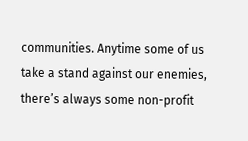communities. Anytime some of us take a stand against our enemies, there’s always some non-profit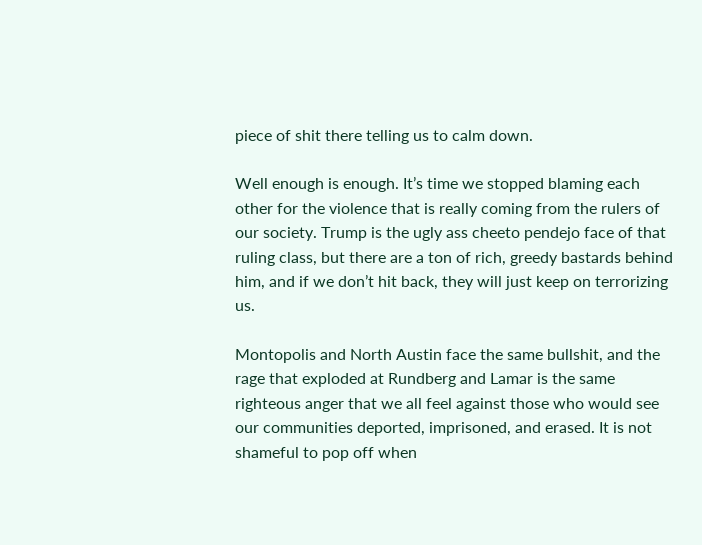piece of shit there telling us to calm down.

Well enough is enough. It’s time we stopped blaming each other for the violence that is really coming from the rulers of our society. Trump is the ugly ass cheeto pendejo face of that ruling class, but there are a ton of rich, greedy bastards behind him, and if we don’t hit back, they will just keep on terrorizing us.

Montopolis and North Austin face the same bullshit, and the rage that exploded at Rundberg and Lamar is the same righteous anger that we all feel against those who would see our communities deported, imprisoned, and erased. It is not shameful to pop off when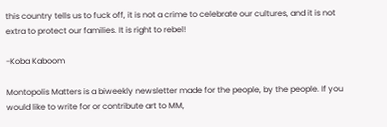this country tells us to fuck off, it is not a crime to celebrate our cultures, and it is not extra to protect our families. It is right to rebel!

-Koba Kaboom

Montopolis Matters is a biweekly newsletter made for the people, by the people. If you would like to write for or contribute art to MM,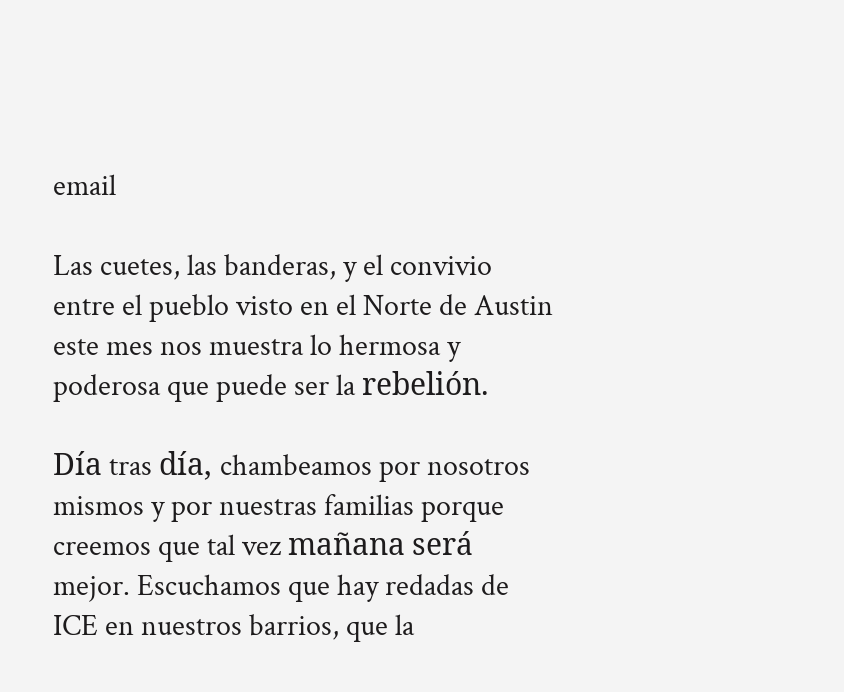email

Las cuetes, las banderas, y el convivio entre el pueblo visto en el Norte de Austin este mes nos muestra lo hermosa y poderosa que puede ser la rebelión.

Día tras día, chambeamos por nosotros mismos y por nuestras familias porque creemos que tal vez mañana será mejor. Escuchamos que hay redadas de ICE en nuestros barrios, que la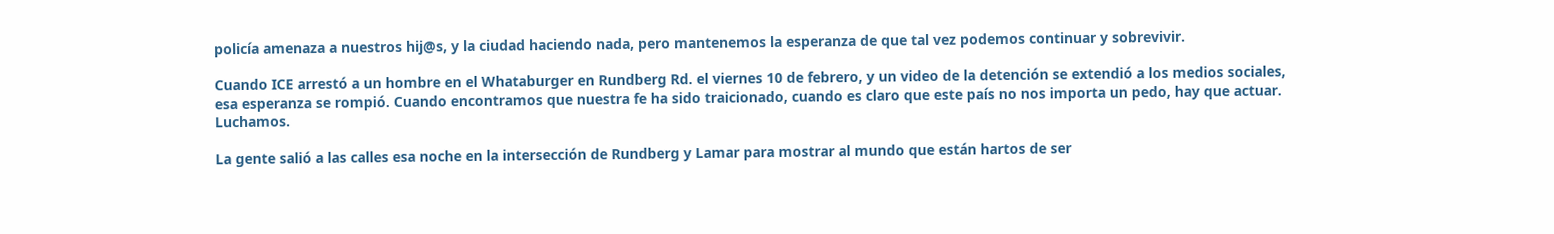policía amenaza a nuestros hij@s, y la ciudad haciendo nada, pero mantenemos la esperanza de que tal vez podemos continuar y sobrevivir.

Cuando ICE arrestó a un hombre en el Whataburger en Rundberg Rd. el viernes 10 de febrero, y un video de la detención se extendió a los medios sociales, esa esperanza se rompió. Cuando encontramos que nuestra fe ha sido traicionado, cuando es claro que este país no nos importa un pedo, hay que actuar. Luchamos.

La gente salió a las calles esa noche en la intersección de Rundberg y Lamar para mostrar al mundo que están hartos de ser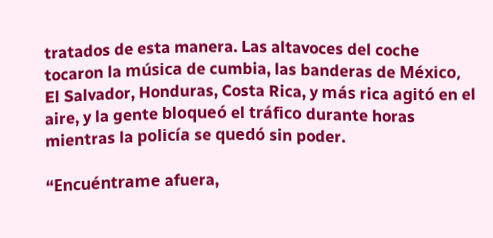tratados de esta manera. Las altavoces del coche tocaron la música de cumbia, las banderas de México, El Salvador, Honduras, Costa Rica, y más rica agitó en el aire, y la gente bloqueó el tráfico durante horas mientras la policía se quedó sin poder.

“Encuéntrame afuera,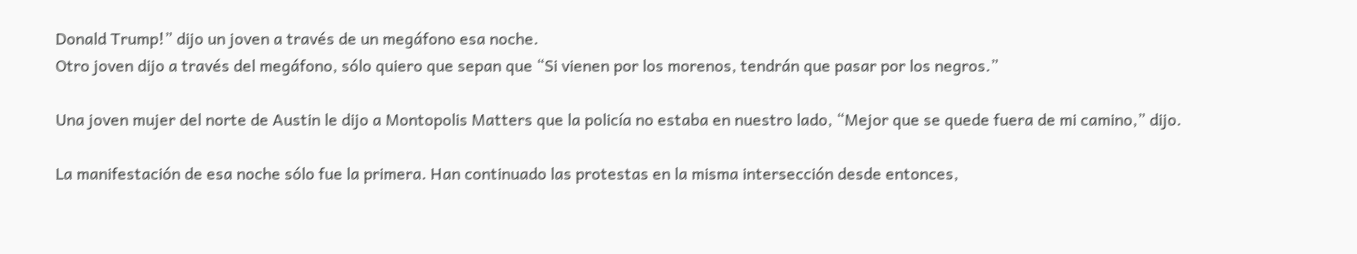Donald Trump!” dijo un joven a través de un megáfono esa noche.
Otro joven dijo a través del megáfono, sólo quiero que sepan que “Si vienen por los morenos, tendrán que pasar por los negros.”

Una joven mujer del norte de Austin le dijo a Montopolis Matters que la policía no estaba en nuestro lado, “Mejor que se quede fuera de mi camino,” dijo.

La manifestación de esa noche sólo fue la primera. Han continuado las protestas en la misma intersección desde entonces,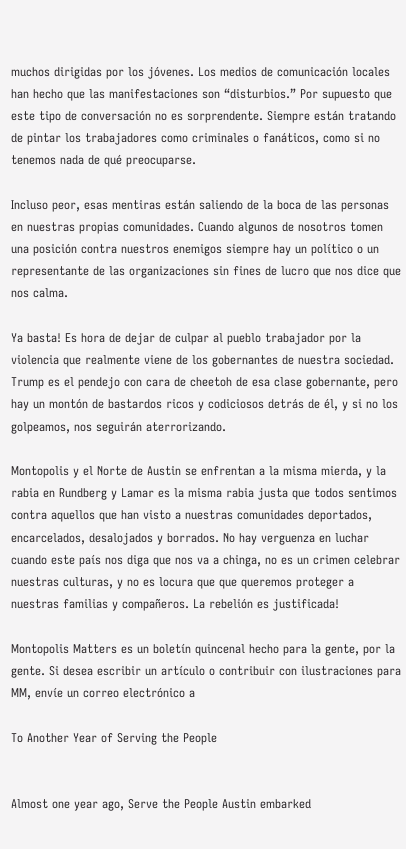muchos dirigidas por los jóvenes. Los medios de comunicación locales han hecho que las manifestaciones son “disturbios.” Por supuesto que este tipo de conversación no es sorprendente. Siempre están tratando de pintar los trabajadores como criminales o fanáticos, como si no tenemos nada de qué preocuparse.

Incluso peor, esas mentiras están saliendo de la boca de las personas en nuestras propias comunidades. Cuando algunos de nosotros tomen una posición contra nuestros enemigos siempre hay un político o un representante de las organizaciones sin fines de lucro que nos dice que nos calma.

Ya basta! Es hora de dejar de culpar al pueblo trabajador por la violencia que realmente viene de los gobernantes de nuestra sociedad. Trump es el pendejo con cara de cheetoh de esa clase gobernante, pero hay un montón de bastardos ricos y codiciosos detrás de él, y si no los golpeamos, nos seguirán aterrorizando.

Montopolis y el Norte de Austin se enfrentan a la misma mierda, y la rabia en Rundberg y Lamar es la misma rabia justa que todos sentimos contra aquellos que han visto a nuestras comunidades deportados, encarcelados, desalojados y borrados. No hay verguenza en luchar cuando este país nos diga que nos va a chinga, no es un crimen celebrar nuestras culturas, y no es locura que que queremos proteger a nuestras familias y compañeros. La rebelión es justificada!

Montopolis Matters es un boletín quincenal hecho para la gente, por la gente. Si desea escribir un artículo o contribuir con ilustraciones para MM, envíe un correo electrónico a

To Another Year of Serving the People


Almost one year ago, Serve the People Austin embarked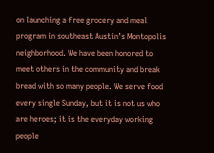on launching a free grocery and meal program in southeast Austin’s Montopolis neighborhood. We have been honored to meet others in the community and break bread with so many people. We serve food every single Sunday, but it is not us who are heroes; it is the everyday working people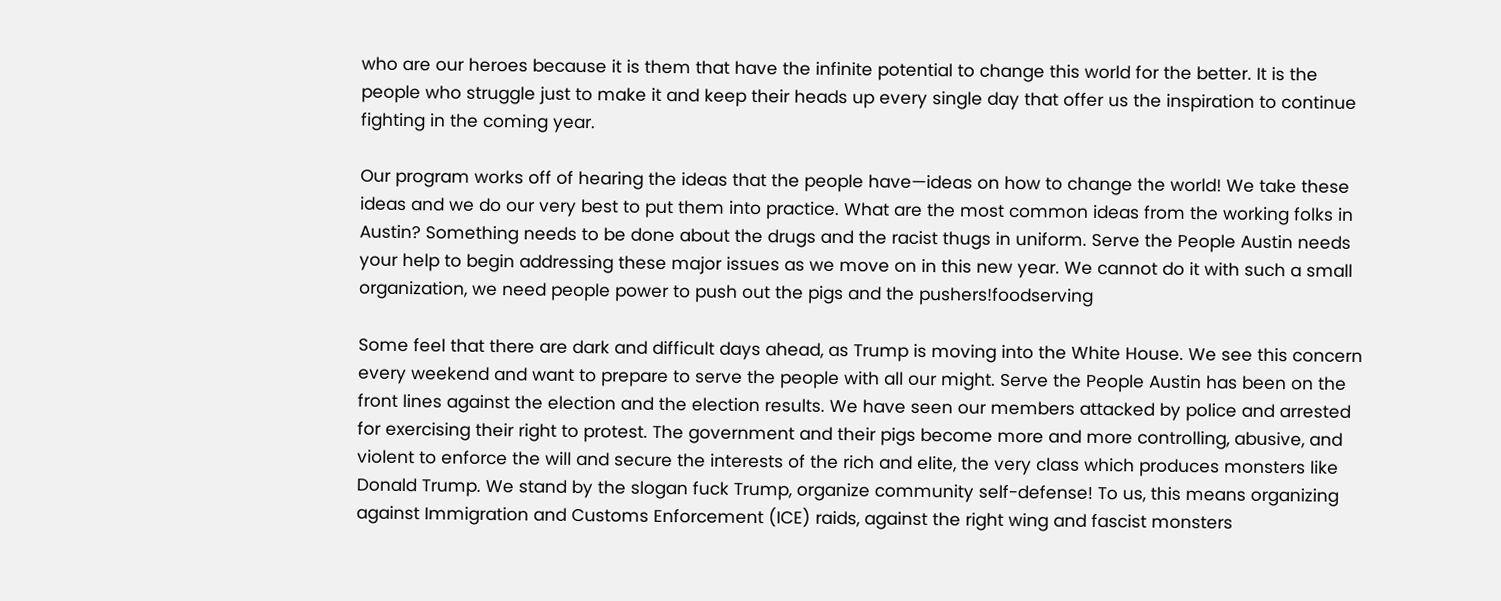who are our heroes because it is them that have the infinite potential to change this world for the better. It is the people who struggle just to make it and keep their heads up every single day that offer us the inspiration to continue fighting in the coming year.

Our program works off of hearing the ideas that the people have—ideas on how to change the world! We take these ideas and we do our very best to put them into practice. What are the most common ideas from the working folks in Austin? Something needs to be done about the drugs and the racist thugs in uniform. Serve the People Austin needs your help to begin addressing these major issues as we move on in this new year. We cannot do it with such a small organization, we need people power to push out the pigs and the pushers!foodserving

Some feel that there are dark and difficult days ahead, as Trump is moving into the White House. We see this concern every weekend and want to prepare to serve the people with all our might. Serve the People Austin has been on the front lines against the election and the election results. We have seen our members attacked by police and arrested for exercising their right to protest. The government and their pigs become more and more controlling, abusive, and violent to enforce the will and secure the interests of the rich and elite, the very class which produces monsters like Donald Trump. We stand by the slogan fuck Trump, organize community self-defense! To us, this means organizing against Immigration and Customs Enforcement (ICE) raids, against the right wing and fascist monsters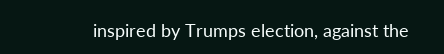inspired by Trumps election, against the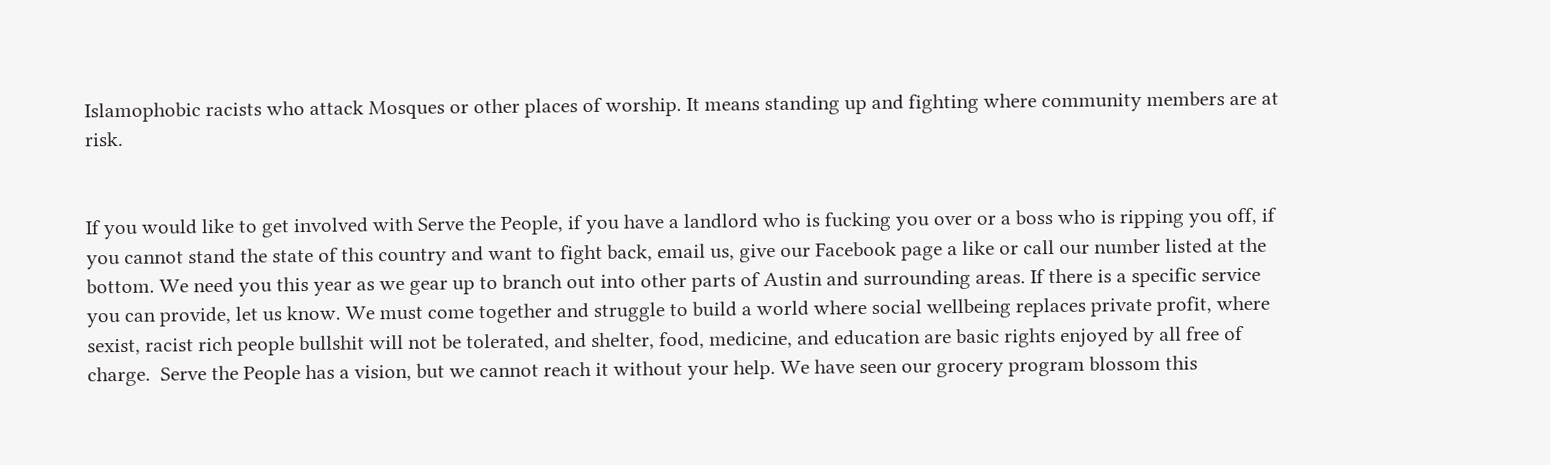Islamophobic racists who attack Mosques or other places of worship. It means standing up and fighting where community members are at risk.


If you would like to get involved with Serve the People, if you have a landlord who is fucking you over or a boss who is ripping you off, if you cannot stand the state of this country and want to fight back, email us, give our Facebook page a like or call our number listed at the bottom. We need you this year as we gear up to branch out into other parts of Austin and surrounding areas. If there is a specific service you can provide, let us know. We must come together and struggle to build a world where social wellbeing replaces private profit, where sexist, racist rich people bullshit will not be tolerated, and shelter, food, medicine, and education are basic rights enjoyed by all free of charge.  Serve the People has a vision, but we cannot reach it without your help. We have seen our grocery program blossom this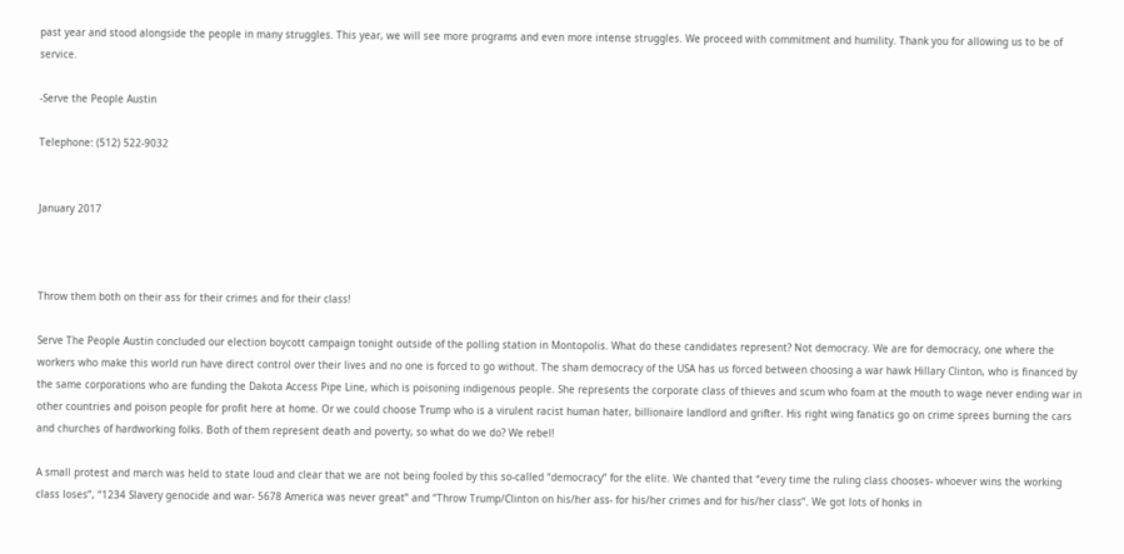past year and stood alongside the people in many struggles. This year, we will see more programs and even more intense struggles. We proceed with commitment and humility. Thank you for allowing us to be of service.

-Serve the People Austin

Telephone: (512) 522-9032


January 2017



Throw them both on their ass for their crimes and for their class!

Serve The People Austin concluded our election boycott campaign tonight outside of the polling station in Montopolis. What do these candidates represent? Not democracy. We are for democracy, one where the workers who make this world run have direct control over their lives and no one is forced to go without. The sham democracy of the USA has us forced between choosing a war hawk Hillary Clinton, who is financed by the same corporations who are funding the Dakota Access Pipe Line, which is poisoning indigenous people. She represents the corporate class of thieves and scum who foam at the mouth to wage never ending war in other countries and poison people for profit here at home. Or we could choose Trump who is a virulent racist human hater, billionaire landlord and grifter. His right wing fanatics go on crime sprees burning the cars and churches of hardworking folks. Both of them represent death and poverty, so what do we do? We rebel!

A small protest and march was held to state loud and clear that we are not being fooled by this so-called “democracy” for the elite. We chanted that “every time the ruling class chooses- whoever wins the working class loses”, “1234 Slavery genocide and war- 5678 America was never great” and “Throw Trump/Clinton on his/her ass- for his/her crimes and for his/her class”. We got lots of honks in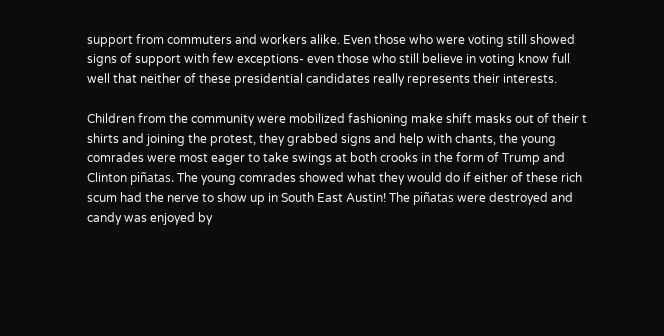support from commuters and workers alike. Even those who were voting still showed signs of support with few exceptions- even those who still believe in voting know full well that neither of these presidential candidates really represents their interests.

Children from the community were mobilized fashioning make shift masks out of their t shirts and joining the protest, they grabbed signs and help with chants, the young comrades were most eager to take swings at both crooks in the form of Trump and Clinton piñatas. The young comrades showed what they would do if either of these rich scum had the nerve to show up in South East Austin! The piñatas were destroyed and candy was enjoyed by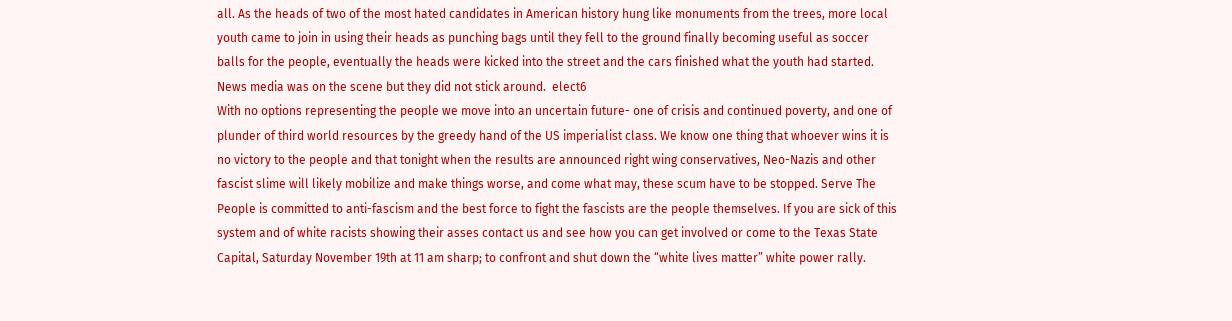all. As the heads of two of the most hated candidates in American history hung like monuments from the trees, more local youth came to join in using their heads as punching bags until they fell to the ground finally becoming useful as soccer balls for the people, eventually the heads were kicked into the street and the cars finished what the youth had started. News media was on the scene but they did not stick around.  elect6
With no options representing the people we move into an uncertain future- one of crisis and continued poverty, and one of plunder of third world resources by the greedy hand of the US imperialist class. We know one thing that whoever wins it is no victory to the people and that tonight when the results are announced right wing conservatives, Neo-Nazis and other fascist slime will likely mobilize and make things worse, and come what may, these scum have to be stopped. Serve The People is committed to anti-fascism and the best force to fight the fascists are the people themselves. If you are sick of this system and of white racists showing their asses contact us and see how you can get involved or come to the Texas State Capital, Saturday November 19th at 11 am sharp; to confront and shut down the “white lives matter” white power rally.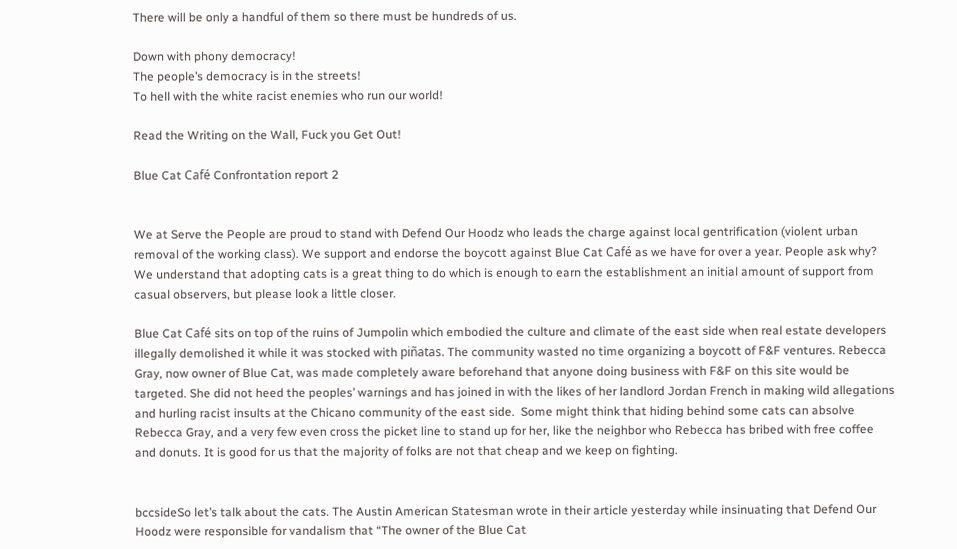There will be only a handful of them so there must be hundreds of us.

Down with phony democracy!
The people’s democracy is in the streets!
To hell with the white racist enemies who run our world!

Read the Writing on the Wall, Fuck you Get Out!

Blue Cat Café Confrontation report 2


We at Serve the People are proud to stand with Defend Our Hoodz who leads the charge against local gentrification (violent urban removal of the working class). We support and endorse the boycott against Blue Cat Café as we have for over a year. People ask why? We understand that adopting cats is a great thing to do which is enough to earn the establishment an initial amount of support from casual observers, but please look a little closer.

Blue Cat Café sits on top of the ruins of Jumpolin which embodied the culture and climate of the east side when real estate developers illegally demolished it while it was stocked with piñatas. The community wasted no time organizing a boycott of F&F ventures. Rebecca Gray, now owner of Blue Cat, was made completely aware beforehand that anyone doing business with F&F on this site would be targeted. She did not heed the peoples’ warnings and has joined in with the likes of her landlord Jordan French in making wild allegations and hurling racist insults at the Chicano community of the east side.  Some might think that hiding behind some cats can absolve Rebecca Gray, and a very few even cross the picket line to stand up for her, like the neighbor who Rebecca has bribed with free coffee and donuts. It is good for us that the majority of folks are not that cheap and we keep on fighting.


bccsideSo let’s talk about the cats. The Austin American Statesman wrote in their article yesterday while insinuating that Defend Our Hoodz were responsible for vandalism that “The owner of the Blue Cat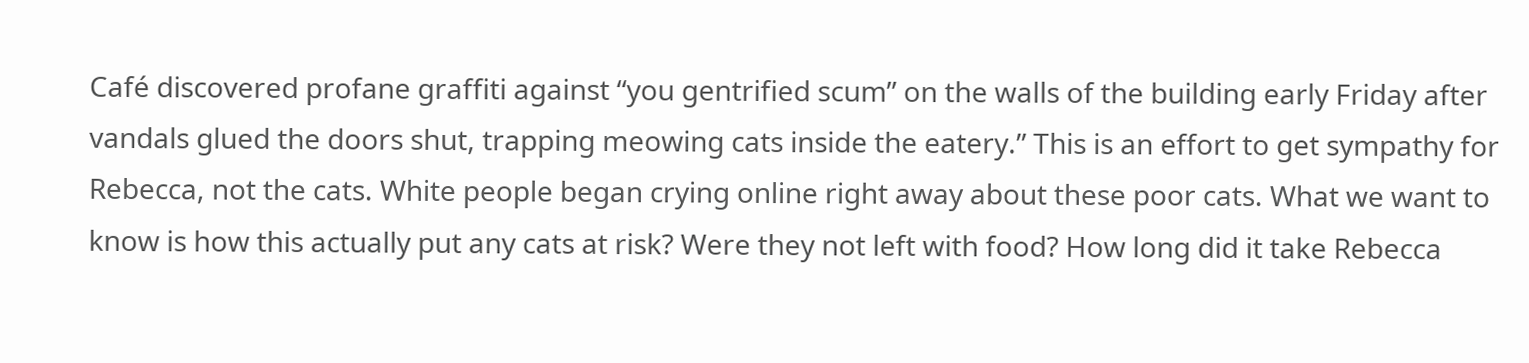Café discovered profane graffiti against “you gentrified scum” on the walls of the building early Friday after vandals glued the doors shut, trapping meowing cats inside the eatery.” This is an effort to get sympathy for Rebecca, not the cats. White people began crying online right away about these poor cats. What we want to know is how this actually put any cats at risk? Were they not left with food? How long did it take Rebecca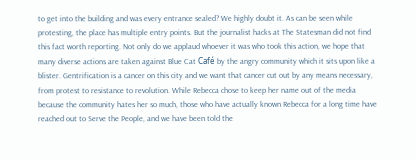to get into the building and was every entrance sealed? We highly doubt it. As can be seen while protesting, the place has multiple entry points. But the journalist hacks at The Statesman did not find this fact worth reporting. Not only do we applaud whoever it was who took this action, we hope that many diverse actions are taken against Blue Cat Café by the angry community which it sits upon like a blister. Gentrification is a cancer on this city and we want that cancer cut out by any means necessary, from protest to resistance to revolution. While Rebecca chose to keep her name out of the media because the community hates her so much, those who have actually known Rebecca for a long time have reached out to Serve the People, and we have been told the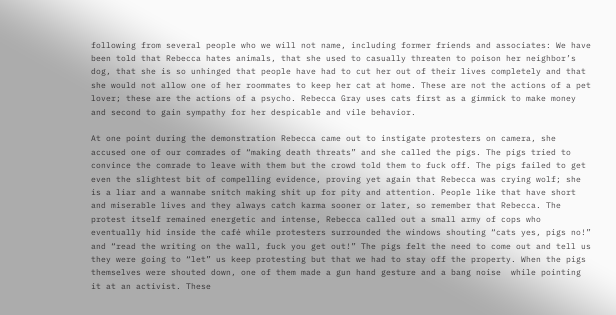following from several people who we will not name, including former friends and associates: We have been told that Rebecca hates animals, that she used to casually threaten to poison her neighbor’s dog, that she is so unhinged that people have had to cut her out of their lives completely and that she would not allow one of her roommates to keep her cat at home. These are not the actions of a pet lover; these are the actions of a psycho. Rebecca Gray uses cats first as a gimmick to make money and second to gain sympathy for her despicable and vile behavior.

At one point during the demonstration Rebecca came out to instigate protesters on camera, she accused one of our comrades of “making death threats” and she called the pigs. The pigs tried to convince the comrade to leave with them but the crowd told them to fuck off. The pigs failed to get even the slightest bit of compelling evidence, proving yet again that Rebecca was crying wolf; she is a liar and a wannabe snitch making shit up for pity and attention. People like that have short and miserable lives and they always catch karma sooner or later, so remember that Rebecca. The protest itself remained energetic and intense, Rebecca called out a small army of cops who eventually hid inside the café while protesters surrounded the windows shouting “cats yes, pigs no!” and “read the writing on the wall, fuck you get out!” The pigs felt the need to come out and tell us they were going to “let” us keep protesting but that we had to stay off the property. When the pigs themselves were shouted down, one of them made a gun hand gesture and a bang noise  while pointing it at an activist. These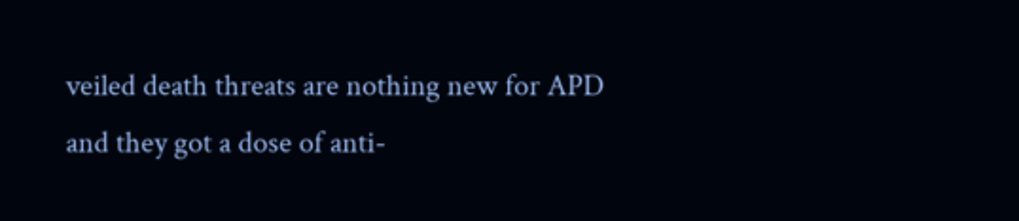veiled death threats are nothing new for APD and they got a dose of anti-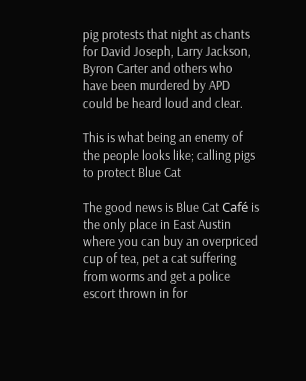pig protests that night as chants for David Joseph, Larry Jackson, Byron Carter and others who have been murdered by APD could be heard loud and clear.

This is what being an enemy of the people looks like; calling pigs to protect Blue Cat

The good news is Blue Cat Café is the only place in East Austin where you can buy an overpriced cup of tea, pet a cat suffering from worms and get a police escort thrown in for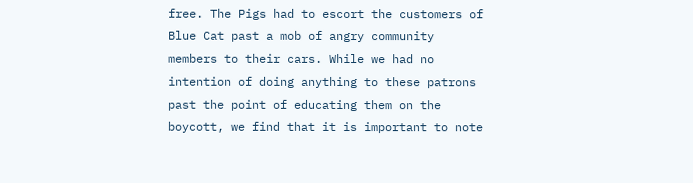free. The Pigs had to escort the customers of Blue Cat past a mob of angry community members to their cars. While we had no intention of doing anything to these patrons past the point of educating them on the boycott, we find that it is important to note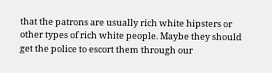that the patrons are usually rich white hipsters or other types of rich white people. Maybe they should get the police to escort them through our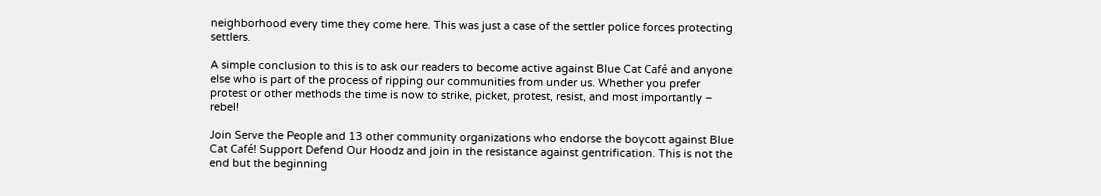neighborhood every time they come here. This was just a case of the settler police forces protecting settlers.

A simple conclusion to this is to ask our readers to become active against Blue Cat Café and anyone else who is part of the process of ripping our communities from under us. Whether you prefer protest or other methods the time is now to strike, picket, protest, resist, and most importantly – rebel!

Join Serve the People and 13 other community organizations who endorse the boycott against Blue Cat Café! Support Defend Our Hoodz and join in the resistance against gentrification. This is not the end but the beginning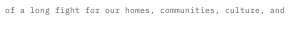of a long fight for our homes, communities, culture, and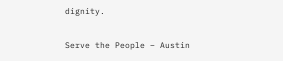dignity.

Serve the People – Austin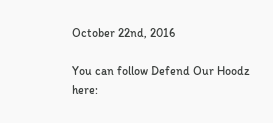October 22nd, 2016

You can follow Defend Our Hoodz here: